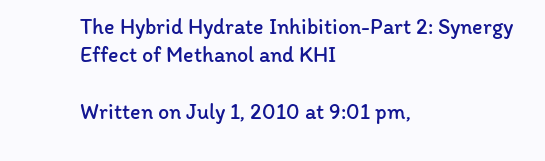The Hybrid Hydrate Inhibition-Part 2: Synergy Effect of Methanol and KHI

Written on July 1, 2010 at 9:01 pm,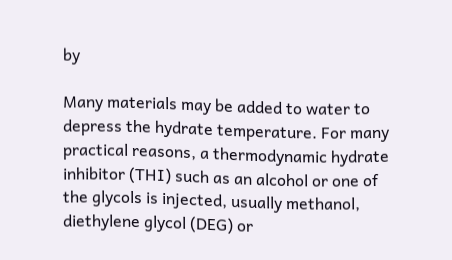by

Many materials may be added to water to depress the hydrate temperature. For many practical reasons, a thermodynamic hydrate inhibitor (THI) such as an alcohol or one of the glycols is injected, usually methanol, diethylene glycol (DEG) or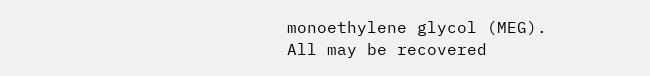monoethylene glycol (MEG). All may be recovered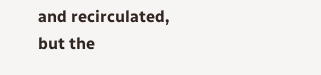and recirculated, but the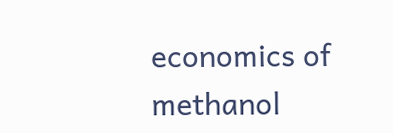economics of methanol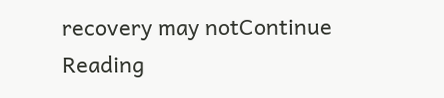recovery may notContinue Reading